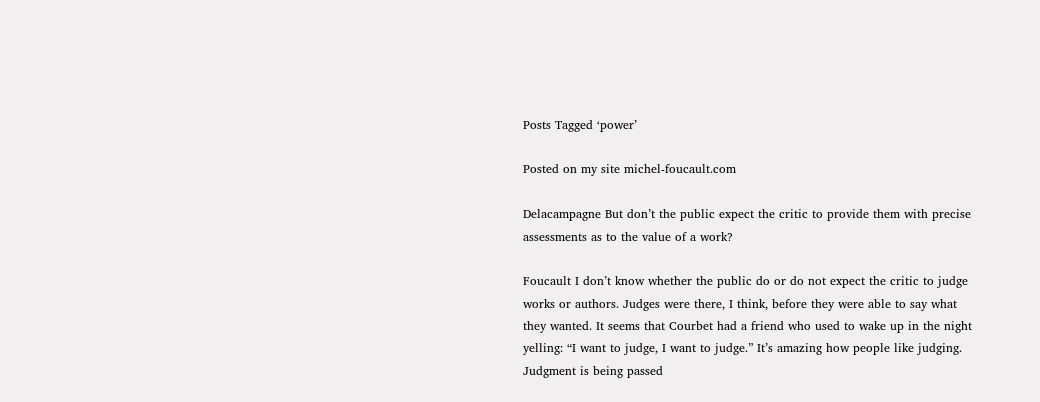Posts Tagged ‘power’

Posted on my site michel-foucault.com

Delacampagne But don’t the public expect the critic to provide them with precise assessments as to the value of a work?

Foucault I don’t know whether the public do or do not expect the critic to judge works or authors. Judges were there, I think, before they were able to say what they wanted. It seems that Courbet had a friend who used to wake up in the night yelling: “I want to judge, I want to judge.” It’s amazing how people like judging. Judgment is being passed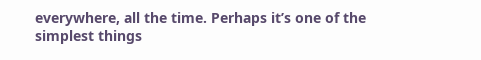everywhere, all the time. Perhaps it’s one of the simplest things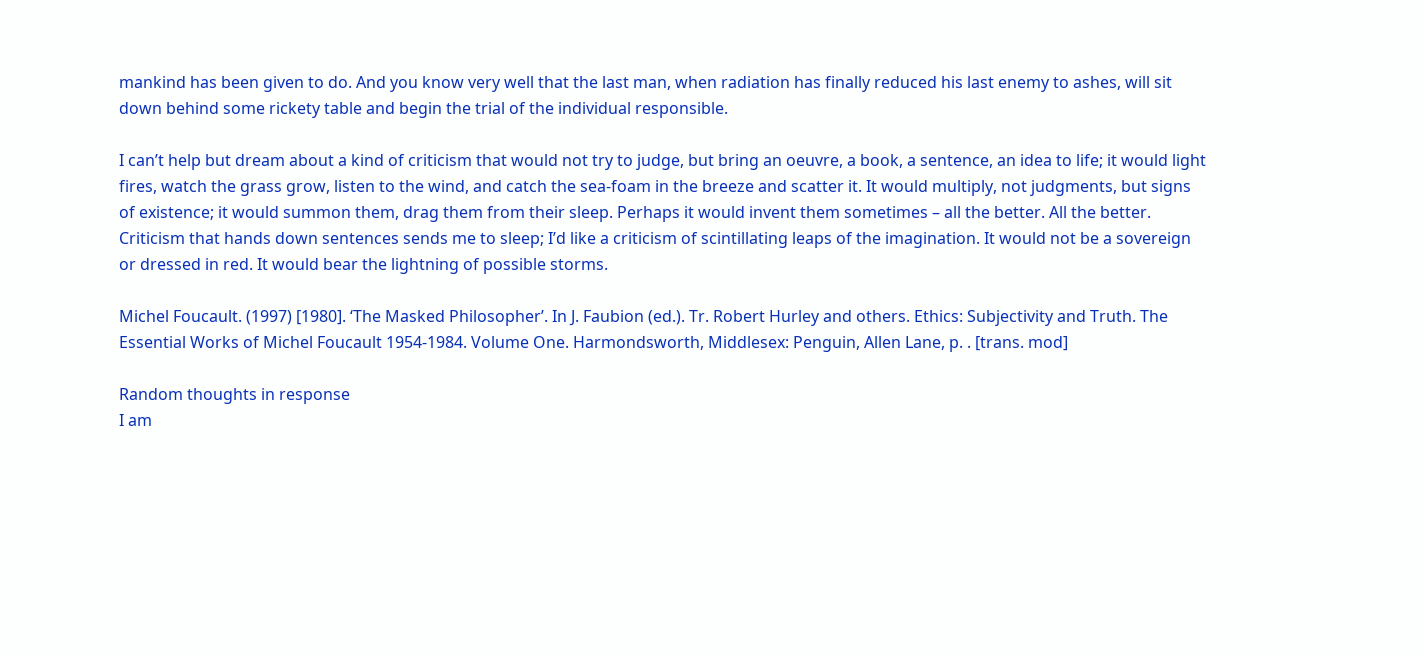mankind has been given to do. And you know very well that the last man, when radiation has finally reduced his last enemy to ashes, will sit down behind some rickety table and begin the trial of the individual responsible.

I can’t help but dream about a kind of criticism that would not try to judge, but bring an oeuvre, a book, a sentence, an idea to life; it would light fires, watch the grass grow, listen to the wind, and catch the sea-foam in the breeze and scatter it. It would multiply, not judgments, but signs of existence; it would summon them, drag them from their sleep. Perhaps it would invent them sometimes – all the better. All the better. Criticism that hands down sentences sends me to sleep; I’d like a criticism of scintillating leaps of the imagination. It would not be a sovereign or dressed in red. It would bear the lightning of possible storms.

Michel Foucault. (1997) [1980]. ‘The Masked Philosopher’. In J. Faubion (ed.). Tr. Robert Hurley and others. Ethics: Subjectivity and Truth. The Essential Works of Michel Foucault 1954-1984. Volume One. Harmondsworth, Middlesex: Penguin, Allen Lane, p. . [trans. mod]

Random thoughts in response
I am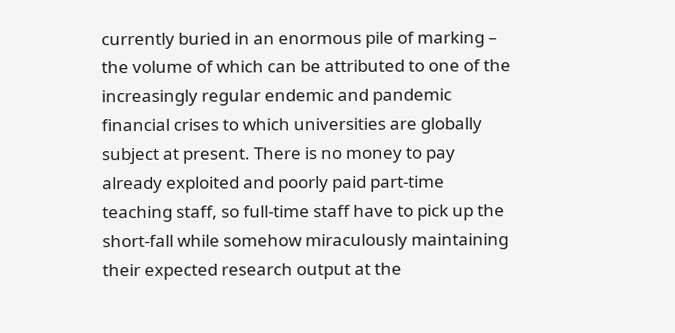currently buried in an enormous pile of marking – the volume of which can be attributed to one of the increasingly regular endemic and pandemic financial crises to which universities are globally subject at present. There is no money to pay already exploited and poorly paid part-time teaching staff, so full-time staff have to pick up the short-fall while somehow miraculously maintaining their expected research output at the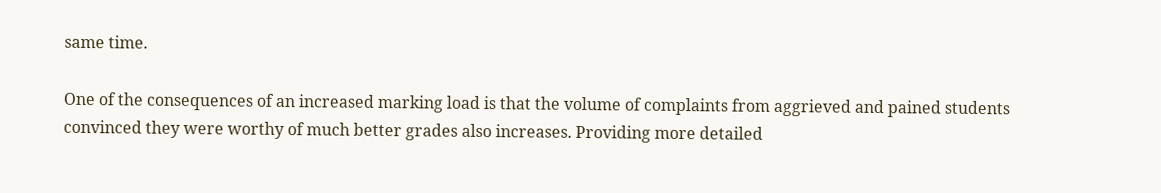same time.

One of the consequences of an increased marking load is that the volume of complaints from aggrieved and pained students convinced they were worthy of much better grades also increases. Providing more detailed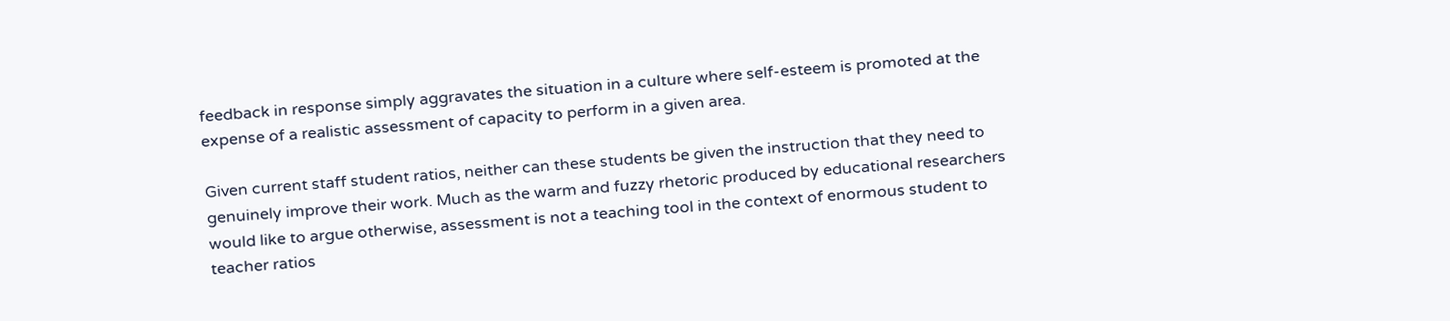feedback in response simply aggravates the situation in a culture where self-esteem is promoted at the expense of a realistic assessment of capacity to perform in a given area.

Given current staff student ratios, neither can these students be given the instruction that they need to genuinely improve their work. Much as the warm and fuzzy rhetoric produced by educational researchers would like to argue otherwise, assessment is not a teaching tool in the context of enormous student to teacher ratios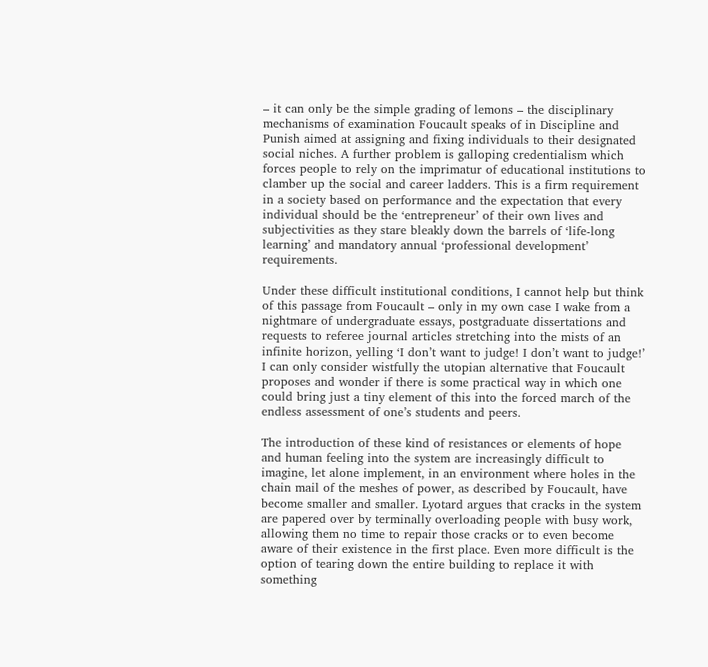– it can only be the simple grading of lemons – the disciplinary mechanisms of examination Foucault speaks of in Discipline and Punish aimed at assigning and fixing individuals to their designated social niches. A further problem is galloping credentialism which forces people to rely on the imprimatur of educational institutions to clamber up the social and career ladders. This is a firm requirement in a society based on performance and the expectation that every individual should be the ‘entrepreneur’ of their own lives and subjectivities as they stare bleakly down the barrels of ‘life-long learning’ and mandatory annual ‘professional development’ requirements.

Under these difficult institutional conditions, I cannot help but think of this passage from Foucault – only in my own case I wake from a nightmare of undergraduate essays, postgraduate dissertations and requests to referee journal articles stretching into the mists of an infinite horizon, yelling ‘I don’t want to judge! I don’t want to judge!’ I can only consider wistfully the utopian alternative that Foucault proposes and wonder if there is some practical way in which one could bring just a tiny element of this into the forced march of the endless assessment of one’s students and peers.

The introduction of these kind of resistances or elements of hope and human feeling into the system are increasingly difficult to imagine, let alone implement, in an environment where holes in the chain mail of the meshes of power, as described by Foucault, have become smaller and smaller. Lyotard argues that cracks in the system are papered over by terminally overloading people with busy work, allowing them no time to repair those cracks or to even become aware of their existence in the first place. Even more difficult is the option of tearing down the entire building to replace it with something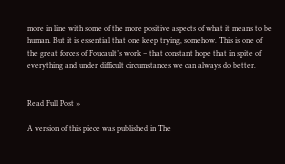more in line with some of the more positive aspects of what it means to be human. But it is essential that one keep trying, somehow. This is one of the great forces of Foucault’s work – that constant hope that in spite of everything and under difficult circumstances we can always do better.


Read Full Post »

A version of this piece was published in The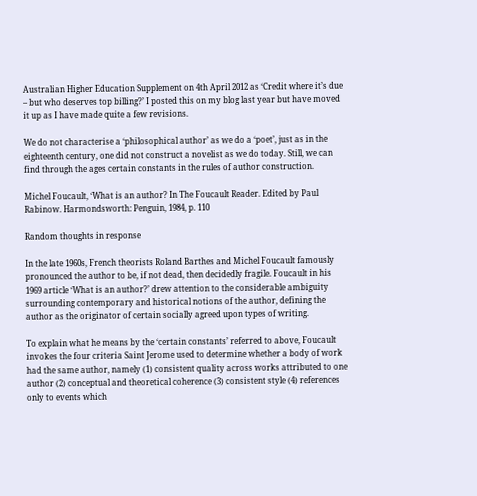Australian Higher Education Supplement on 4th April 2012 as ‘Credit where it’s due – but who deserves top billing?’ I posted this on my blog last year but have moved it up as I have made quite a few revisions.

We do not characterise a ‘philosophical author’ as we do a ‘poet’, just as in the eighteenth century, one did not construct a novelist as we do today. Still, we can find through the ages certain constants in the rules of author construction.

Michel Foucault, ‘What is an author? In The Foucault Reader. Edited by Paul Rabinow. Harmondsworth: Penguin, 1984, p. 110

Random thoughts in response

In the late 1960s, French theorists Roland Barthes and Michel Foucault famously pronounced the author to be, if not dead, then decidedly fragile. Foucault in his 1969 article ‘What is an author?’ drew attention to the considerable ambiguity surrounding contemporary and historical notions of the author, defining the author as the originator of certain socially agreed upon types of writing.

To explain what he means by the ‘certain constants’ referred to above, Foucault invokes the four criteria Saint Jerome used to determine whether a body of work had the same author, namely (1) consistent quality across works attributed to one author (2) conceptual and theoretical coherence (3) consistent style (4) references only to events which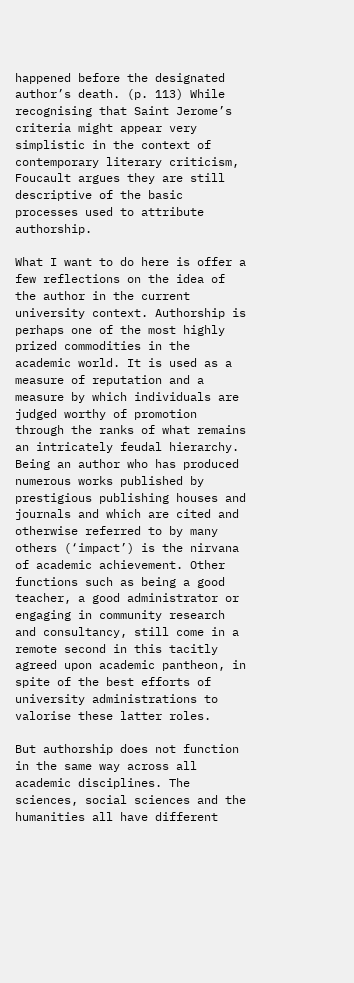happened before the designated author’s death. (p. 113) While recognising that Saint Jerome’s criteria might appear very simplistic in the context of contemporary literary criticism, Foucault argues they are still descriptive of the basic processes used to attribute authorship.

What I want to do here is offer a few reflections on the idea of the author in the current university context. Authorship is perhaps one of the most highly prized commodities in the academic world. It is used as a measure of reputation and a measure by which individuals are judged worthy of promotion through the ranks of what remains an intricately feudal hierarchy. Being an author who has produced numerous works published by prestigious publishing houses and journals and which are cited and otherwise referred to by many others (‘impact’) is the nirvana of academic achievement. Other functions such as being a good teacher, a good administrator or engaging in community research and consultancy, still come in a remote second in this tacitly agreed upon academic pantheon, in spite of the best efforts of university administrations to valorise these latter roles.

But authorship does not function in the same way across all academic disciplines. The sciences, social sciences and the humanities all have different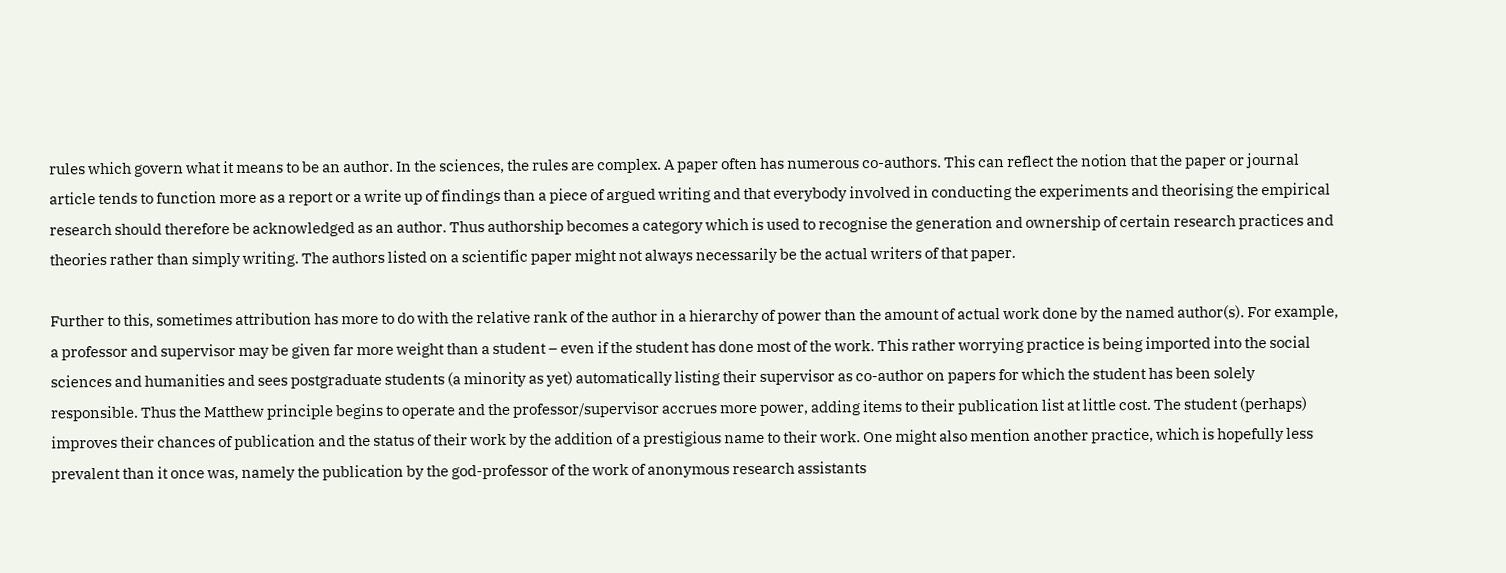rules which govern what it means to be an author. In the sciences, the rules are complex. A paper often has numerous co-authors. This can reflect the notion that the paper or journal article tends to function more as a report or a write up of findings than a piece of argued writing and that everybody involved in conducting the experiments and theorising the empirical research should therefore be acknowledged as an author. Thus authorship becomes a category which is used to recognise the generation and ownership of certain research practices and theories rather than simply writing. The authors listed on a scientific paper might not always necessarily be the actual writers of that paper.

Further to this, sometimes attribution has more to do with the relative rank of the author in a hierarchy of power than the amount of actual work done by the named author(s). For example, a professor and supervisor may be given far more weight than a student – even if the student has done most of the work. This rather worrying practice is being imported into the social sciences and humanities and sees postgraduate students (a minority as yet) automatically listing their supervisor as co-author on papers for which the student has been solely responsible. Thus the Matthew principle begins to operate and the professor/supervisor accrues more power, adding items to their publication list at little cost. The student (perhaps) improves their chances of publication and the status of their work by the addition of a prestigious name to their work. One might also mention another practice, which is hopefully less prevalent than it once was, namely the publication by the god-professor of the work of anonymous research assistants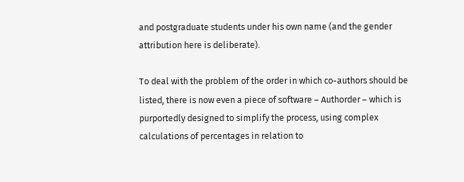and postgraduate students under his own name (and the gender attribution here is deliberate).

To deal with the problem of the order in which co-authors should be listed, there is now even a piece of software – Authorder – which is purportedly designed to simplify the process, using complex calculations of percentages in relation to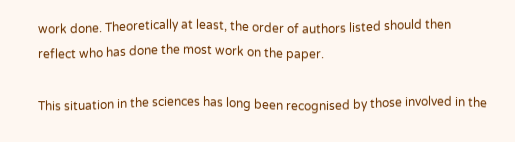work done. Theoretically at least, the order of authors listed should then reflect who has done the most work on the paper.

This situation in the sciences has long been recognised by those involved in the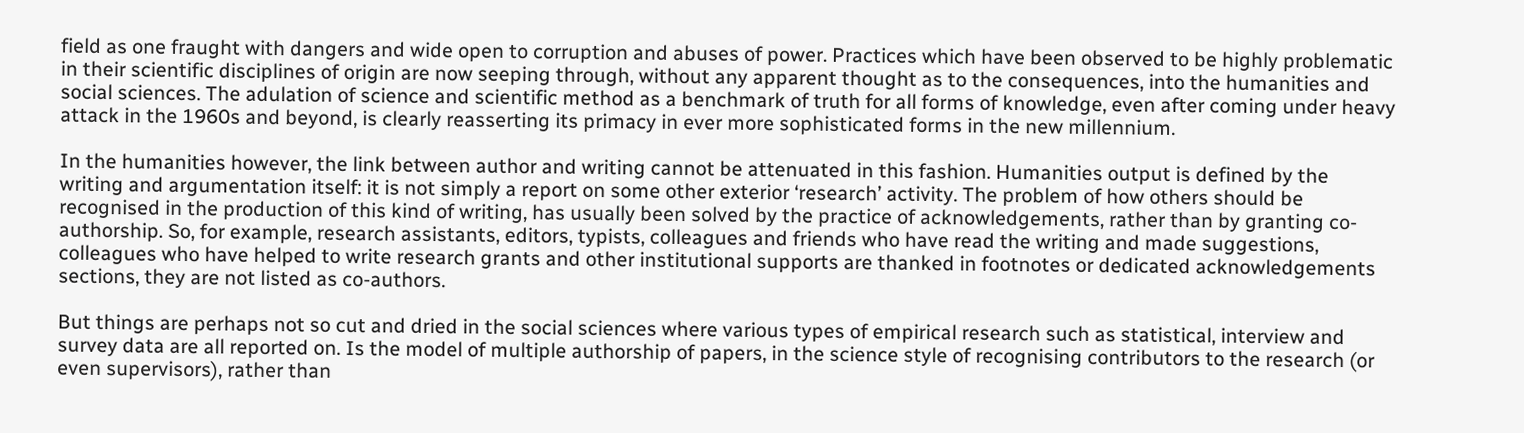field as one fraught with dangers and wide open to corruption and abuses of power. Practices which have been observed to be highly problematic in their scientific disciplines of origin are now seeping through, without any apparent thought as to the consequences, into the humanities and social sciences. The adulation of science and scientific method as a benchmark of truth for all forms of knowledge, even after coming under heavy attack in the 1960s and beyond, is clearly reasserting its primacy in ever more sophisticated forms in the new millennium.

In the humanities however, the link between author and writing cannot be attenuated in this fashion. Humanities output is defined by the writing and argumentation itself: it is not simply a report on some other exterior ‘research’ activity. The problem of how others should be recognised in the production of this kind of writing, has usually been solved by the practice of acknowledgements, rather than by granting co-authorship. So, for example, research assistants, editors, typists, colleagues and friends who have read the writing and made suggestions, colleagues who have helped to write research grants and other institutional supports are thanked in footnotes or dedicated acknowledgements sections, they are not listed as co-authors.

But things are perhaps not so cut and dried in the social sciences where various types of empirical research such as statistical, interview and survey data are all reported on. Is the model of multiple authorship of papers, in the science style of recognising contributors to the research (or even supervisors), rather than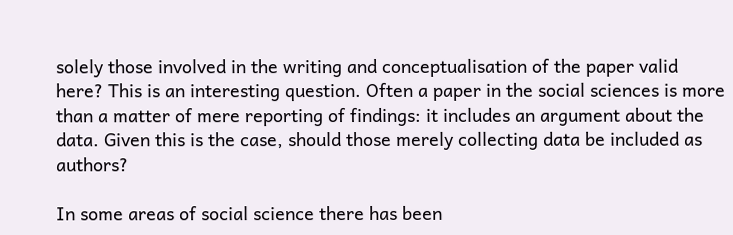solely those involved in the writing and conceptualisation of the paper valid here? This is an interesting question. Often a paper in the social sciences is more than a matter of mere reporting of findings: it includes an argument about the data. Given this is the case, should those merely collecting data be included as authors?

In some areas of social science there has been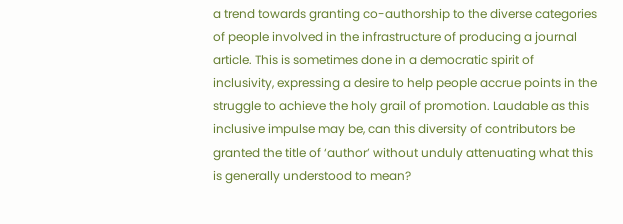a trend towards granting co-authorship to the diverse categories of people involved in the infrastructure of producing a journal article. This is sometimes done in a democratic spirit of inclusivity, expressing a desire to help people accrue points in the struggle to achieve the holy grail of promotion. Laudable as this inclusive impulse may be, can this diversity of contributors be granted the title of ‘author’ without unduly attenuating what this is generally understood to mean?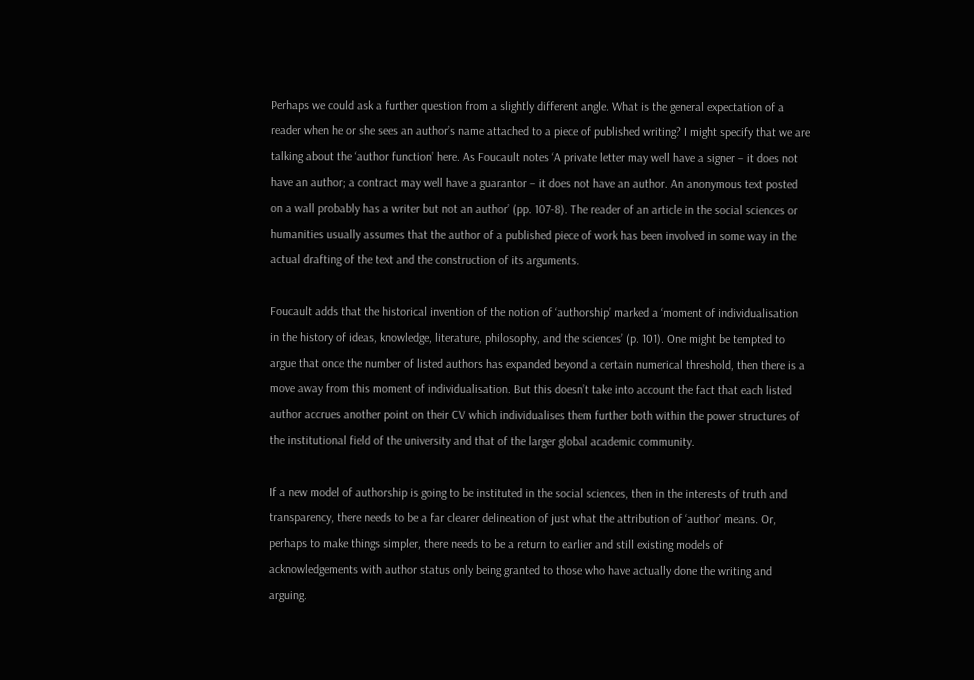Perhaps we could ask a further question from a slightly different angle. What is the general expectation of a reader when he or she sees an author’s name attached to a piece of published writing? I might specify that we are talking about the ‘author function’ here. As Foucault notes ‘A private letter may well have a signer – it does not have an author; a contract may well have a guarantor – it does not have an author. An anonymous text posted on a wall probably has a writer but not an author’ (pp. 107-8). The reader of an article in the social sciences or humanities usually assumes that the author of a published piece of work has been involved in some way in the actual drafting of the text and the construction of its arguments.

Foucault adds that the historical invention of the notion of ‘authorship’ marked a ‘moment of individualisation in the history of ideas, knowledge, literature, philosophy, and the sciences’ (p. 101). One might be tempted to argue that once the number of listed authors has expanded beyond a certain numerical threshold, then there is a move away from this moment of individualisation. But this doesn’t take into account the fact that each listed author accrues another point on their CV which individualises them further both within the power structures of the institutional field of the university and that of the larger global academic community.

If a new model of authorship is going to be instituted in the social sciences, then in the interests of truth and transparency, there needs to be a far clearer delineation of just what the attribution of ‘author’ means. Or, perhaps to make things simpler, there needs to be a return to earlier and still existing models of acknowledgements with author status only being granted to those who have actually done the writing and arguing.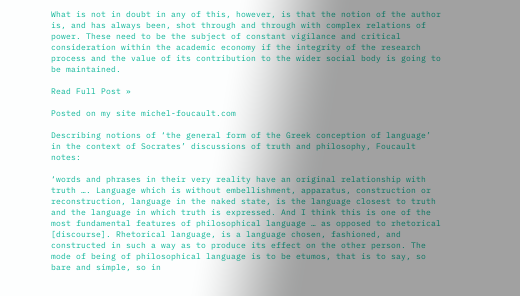What is not in doubt in any of this, however, is that the notion of the author is, and has always been, shot through and through with complex relations of power. These need to be the subject of constant vigilance and critical consideration within the academic economy if the integrity of the research process and the value of its contribution to the wider social body is going to be maintained.

Read Full Post »

Posted on my site michel-foucault.com

Describing notions of ‘the general form of the Greek conception of language’ in the context of Socrates’ discussions of truth and philosophy, Foucault notes:

‘words and phrases in their very reality have an original relationship with truth …. Language which is without embellishment, apparatus, construction or reconstruction, language in the naked state, is the language closest to truth and the language in which truth is expressed. And I think this is one of the most fundamental features of philosophical language … as opposed to rhetorical [discourse]. Rhetorical language, is a language chosen, fashioned, and constructed in such a way as to produce its effect on the other person. The mode of being of philosophical language is to be etumos, that is to say, so bare and simple, so in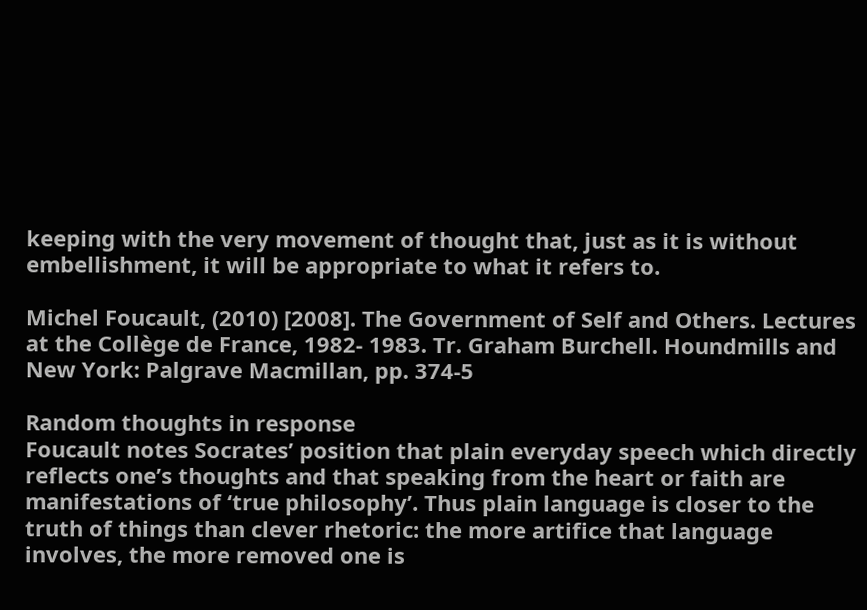keeping with the very movement of thought that, just as it is without embellishment, it will be appropriate to what it refers to.

Michel Foucault, (2010) [2008]. The Government of Self and Others. Lectures at the Collège de France, 1982- 1983. Tr. Graham Burchell. Houndmills and New York: Palgrave Macmillan, pp. 374-5

Random thoughts in response
Foucault notes Socrates’ position that plain everyday speech which directly reflects one’s thoughts and that speaking from the heart or faith are manifestations of ‘true philosophy’. Thus plain language is closer to the truth of things than clever rhetoric: the more artifice that language involves, the more removed one is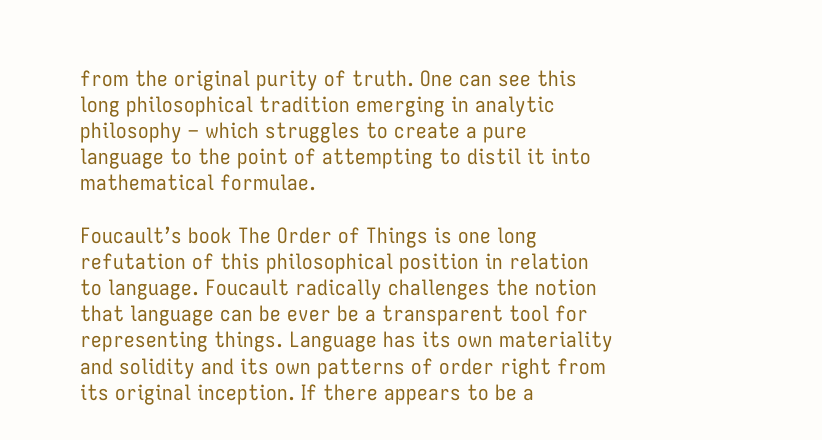from the original purity of truth. One can see this long philosophical tradition emerging in analytic philosophy – which struggles to create a pure language to the point of attempting to distil it into mathematical formulae.

Foucault’s book The Order of Things is one long refutation of this philosophical position in relation to language. Foucault radically challenges the notion that language can be ever be a transparent tool for representing things. Language has its own materiality and solidity and its own patterns of order right from its original inception. If there appears to be a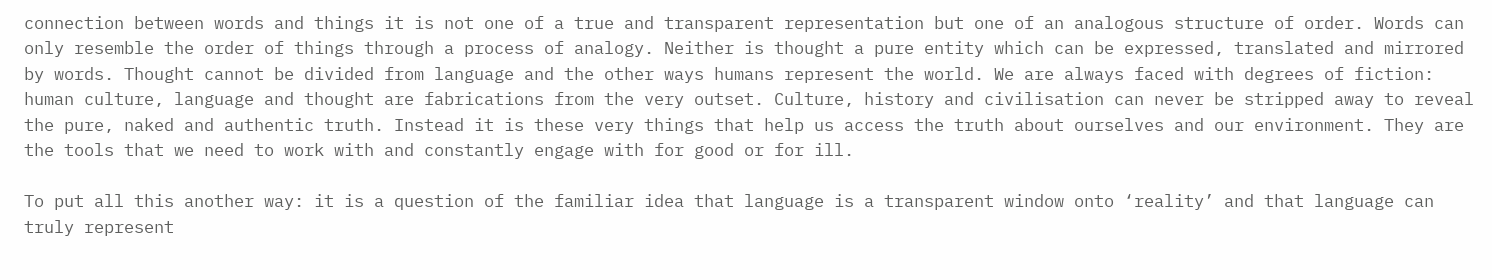connection between words and things it is not one of a true and transparent representation but one of an analogous structure of order. Words can only resemble the order of things through a process of analogy. Neither is thought a pure entity which can be expressed, translated and mirrored by words. Thought cannot be divided from language and the other ways humans represent the world. We are always faced with degrees of fiction: human culture, language and thought are fabrications from the very outset. Culture, history and civilisation can never be stripped away to reveal the pure, naked and authentic truth. Instead it is these very things that help us access the truth about ourselves and our environment. They are the tools that we need to work with and constantly engage with for good or for ill.

To put all this another way: it is a question of the familiar idea that language is a transparent window onto ‘reality’ and that language can truly represent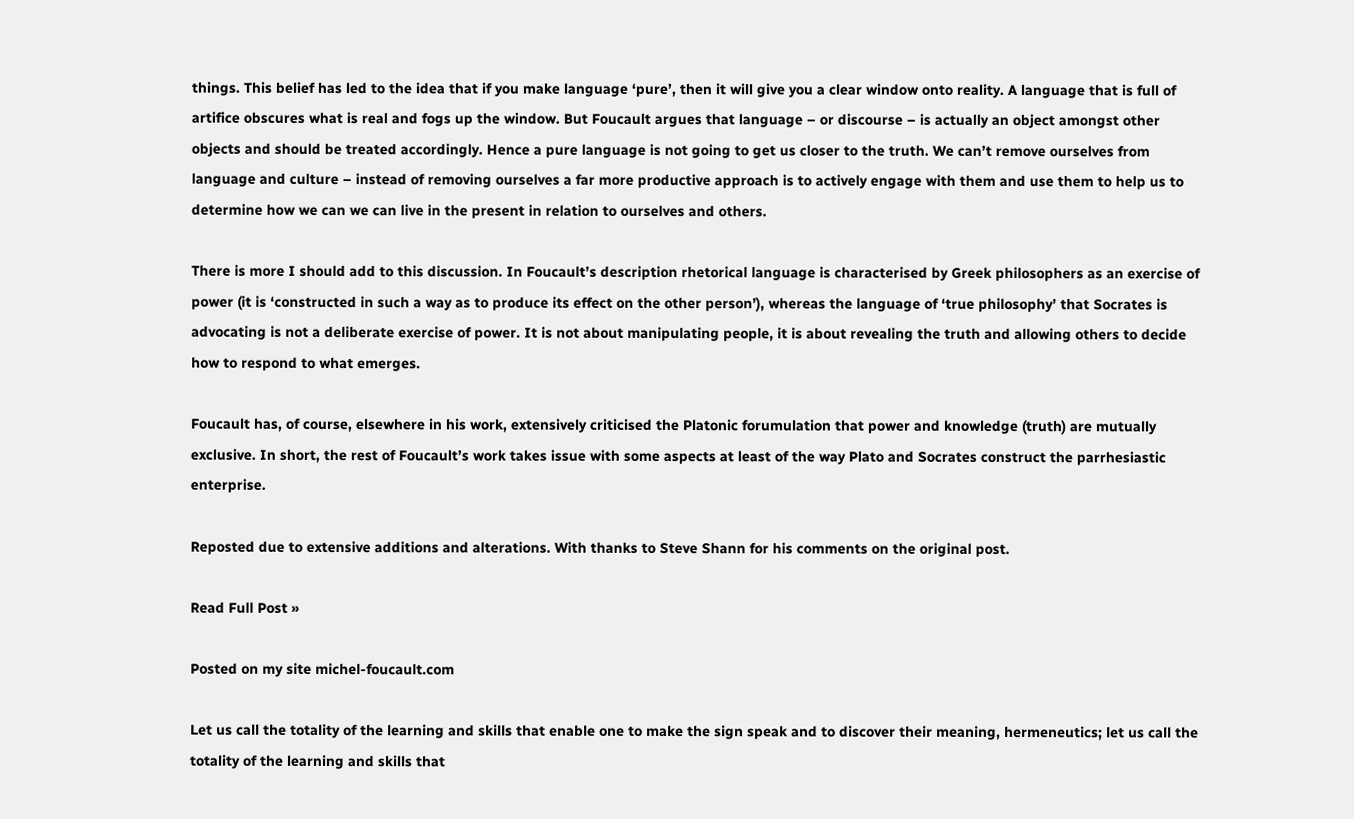things. This belief has led to the idea that if you make language ‘pure’, then it will give you a clear window onto reality. A language that is full of artifice obscures what is real and fogs up the window. But Foucault argues that language – or discourse – is actually an object amongst other objects and should be treated accordingly. Hence a pure language is not going to get us closer to the truth. We can’t remove ourselves from language and culture – instead of removing ourselves a far more productive approach is to actively engage with them and use them to help us to determine how we can we can live in the present in relation to ourselves and others.

There is more I should add to this discussion. In Foucault’s description rhetorical language is characterised by Greek philosophers as an exercise of power (it is ‘constructed in such a way as to produce its effect on the other person’), whereas the language of ‘true philosophy’ that Socrates is advocating is not a deliberate exercise of power. It is not about manipulating people, it is about revealing the truth and allowing others to decide how to respond to what emerges.

Foucault has, of course, elsewhere in his work, extensively criticised the Platonic forumulation that power and knowledge (truth) are mutually exclusive. In short, the rest of Foucault’s work takes issue with some aspects at least of the way Plato and Socrates construct the parrhesiastic enterprise.

Reposted due to extensive additions and alterations. With thanks to Steve Shann for his comments on the original post.

Read Full Post »

Posted on my site michel-foucault.com

Let us call the totality of the learning and skills that enable one to make the sign speak and to discover their meaning, hermeneutics; let us call the totality of the learning and skills that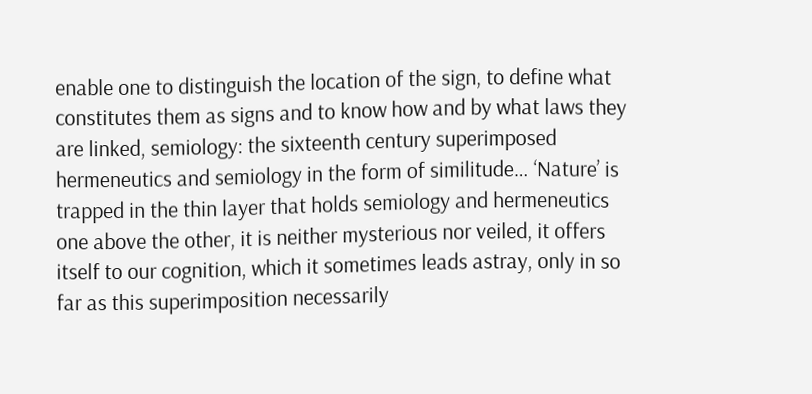enable one to distinguish the location of the sign, to define what constitutes them as signs and to know how and by what laws they are linked, semiology: the sixteenth century superimposed hermeneutics and semiology in the form of similitude… ‘Nature’ is trapped in the thin layer that holds semiology and hermeneutics one above the other, it is neither mysterious nor veiled, it offers itself to our cognition, which it sometimes leads astray, only in so far as this superimposition necessarily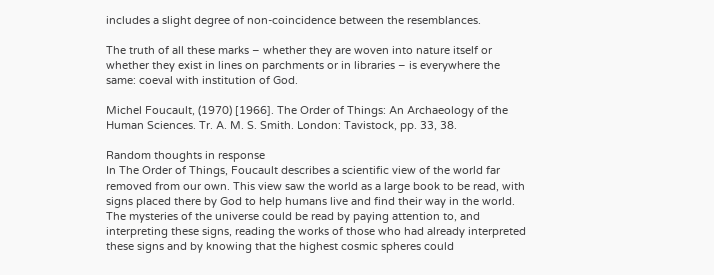includes a slight degree of non-coincidence between the resemblances.

The truth of all these marks – whether they are woven into nature itself or whether they exist in lines on parchments or in libraries – is everywhere the same: coeval with institution of God.

Michel Foucault, (1970) [1966]. The Order of Things: An Archaeology of the Human Sciences. Tr. A. M. S. Smith. London: Tavistock, pp. 33, 38.

Random thoughts in response
In The Order of Things, Foucault describes a scientific view of the world far removed from our own. This view saw the world as a large book to be read, with signs placed there by God to help humans live and find their way in the world. The mysteries of the universe could be read by paying attention to, and interpreting these signs, reading the works of those who had already interpreted these signs and by knowing that the highest cosmic spheres could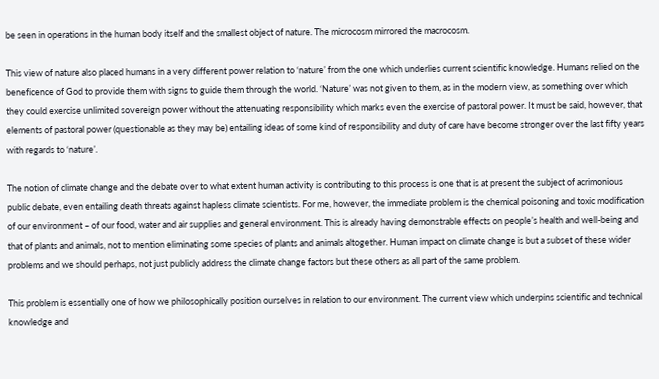be seen in operations in the human body itself and the smallest object of nature. The microcosm mirrored the macrocosm.

This view of nature also placed humans in a very different power relation to ‘nature’ from the one which underlies current scientific knowledge. Humans relied on the beneficence of God to provide them with signs to guide them through the world. ‘Nature’ was not given to them, as in the modern view, as something over which they could exercise unlimited sovereign power without the attenuating responsibility which marks even the exercise of pastoral power. It must be said, however, that elements of pastoral power (questionable as they may be) entailing ideas of some kind of responsibility and duty of care have become stronger over the last fifty years with regards to ‘nature’.

The notion of climate change and the debate over to what extent human activity is contributing to this process is one that is at present the subject of acrimonious public debate, even entailing death threats against hapless climate scientists. For me, however, the immediate problem is the chemical poisoning and toxic modification of our environment – of our food, water and air supplies and general environment. This is already having demonstrable effects on people’s health and well-being and that of plants and animals, not to mention eliminating some species of plants and animals altogether. Human impact on climate change is but a subset of these wider problems and we should perhaps, not just publicly address the climate change factors but these others as all part of the same problem.

This problem is essentially one of how we philosophically position ourselves in relation to our environment. The current view which underpins scientific and technical knowledge and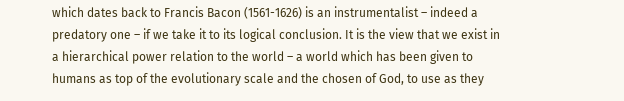which dates back to Francis Bacon (1561-1626) is an instrumentalist – indeed a predatory one – if we take it to its logical conclusion. It is the view that we exist in a hierarchical power relation to the world – a world which has been given to humans as top of the evolutionary scale and the chosen of God, to use as they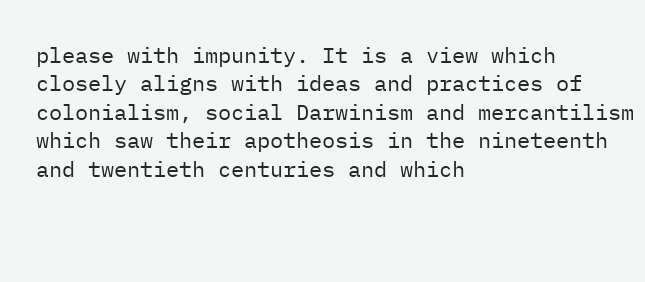please with impunity. It is a view which closely aligns with ideas and practices of colonialism, social Darwinism and mercantilism which saw their apotheosis in the nineteenth and twentieth centuries and which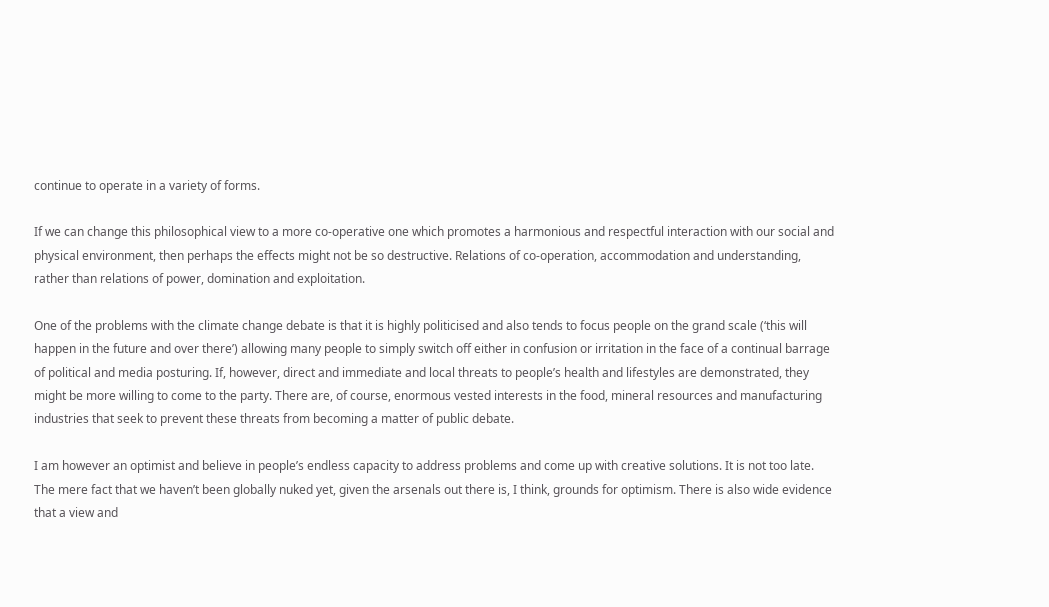continue to operate in a variety of forms.

If we can change this philosophical view to a more co-operative one which promotes a harmonious and respectful interaction with our social and physical environment, then perhaps the effects might not be so destructive. Relations of co-operation, accommodation and understanding, rather than relations of power, domination and exploitation.

One of the problems with the climate change debate is that it is highly politicised and also tends to focus people on the grand scale (‘this will happen in the future and over there’) allowing many people to simply switch off either in confusion or irritation in the face of a continual barrage of political and media posturing. If, however, direct and immediate and local threats to people’s health and lifestyles are demonstrated, they might be more willing to come to the party. There are, of course, enormous vested interests in the food, mineral resources and manufacturing industries that seek to prevent these threats from becoming a matter of public debate.

I am however an optimist and believe in people’s endless capacity to address problems and come up with creative solutions. It is not too late. The mere fact that we haven’t been globally nuked yet, given the arsenals out there is, I think, grounds for optimism. There is also wide evidence that a view and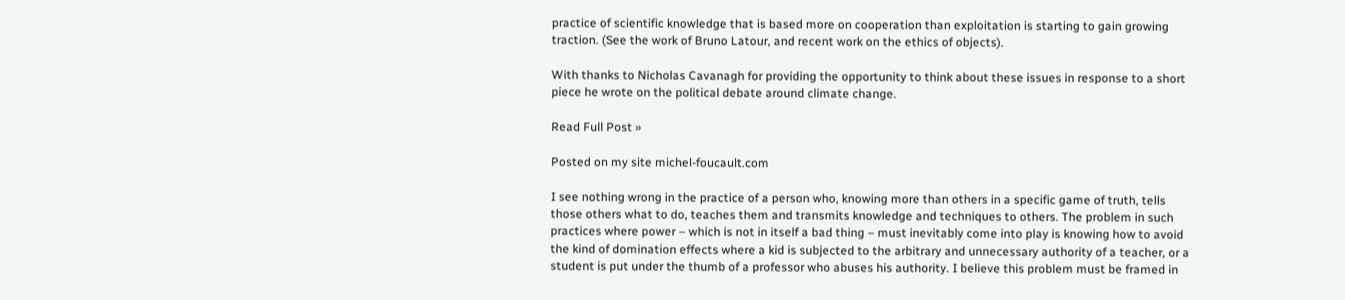practice of scientific knowledge that is based more on cooperation than exploitation is starting to gain growing traction. (See the work of Bruno Latour, and recent work on the ethics of objects).

With thanks to Nicholas Cavanagh for providing the opportunity to think about these issues in response to a short piece he wrote on the political debate around climate change.

Read Full Post »

Posted on my site michel-foucault.com

I see nothing wrong in the practice of a person who, knowing more than others in a specific game of truth, tells those others what to do, teaches them and transmits knowledge and techniques to others. The problem in such practices where power – which is not in itself a bad thing – must inevitably come into play is knowing how to avoid the kind of domination effects where a kid is subjected to the arbitrary and unnecessary authority of a teacher, or a student is put under the thumb of a professor who abuses his authority. I believe this problem must be framed in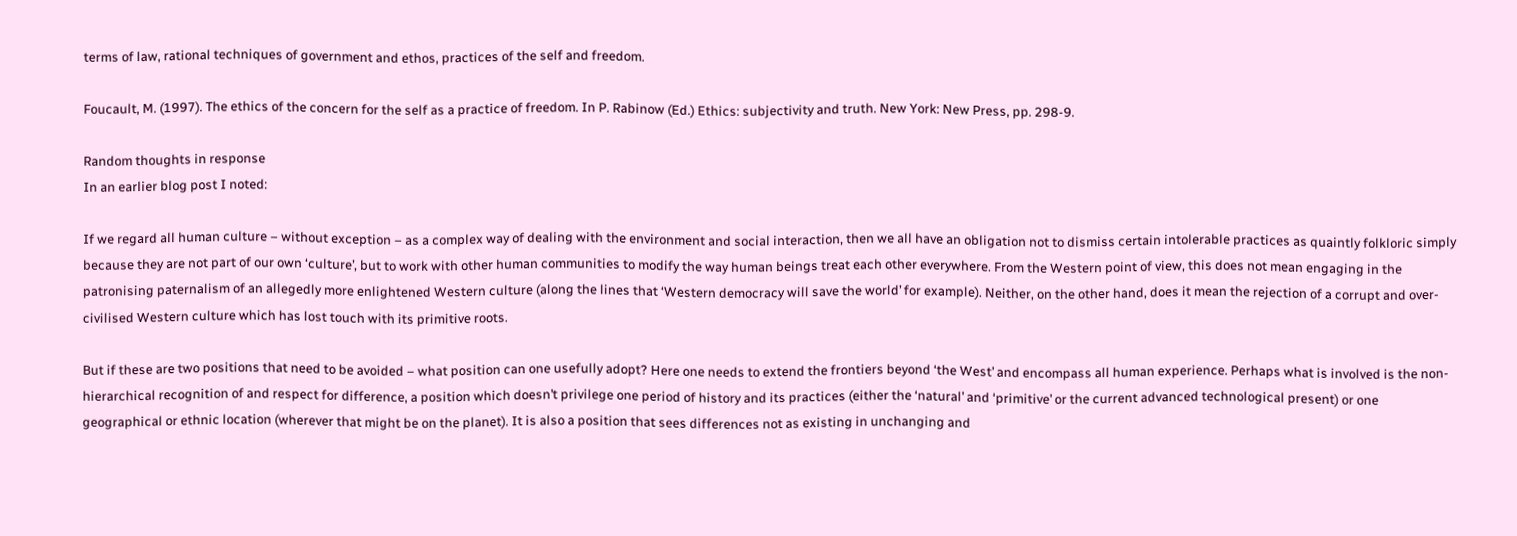terms of law, rational techniques of government and ethos, practices of the self and freedom.

Foucault, M. (1997). The ethics of the concern for the self as a practice of freedom. In P. Rabinow (Ed.) Ethics: subjectivity and truth. New York: New Press, pp. 298-9.

Random thoughts in response
In an earlier blog post I noted:

If we regard all human culture – without exception – as a complex way of dealing with the environment and social interaction, then we all have an obligation not to dismiss certain intolerable practices as quaintly folkloric simply because they are not part of our own ‘culture’, but to work with other human communities to modify the way human beings treat each other everywhere. From the Western point of view, this does not mean engaging in the patronising paternalism of an allegedly more enlightened Western culture (along the lines that ‘Western democracy will save the world’ for example). Neither, on the other hand, does it mean the rejection of a corrupt and over-civilised Western culture which has lost touch with its primitive roots.

But if these are two positions that need to be avoided – what position can one usefully adopt? Here one needs to extend the frontiers beyond ‘the West’ and encompass all human experience. Perhaps what is involved is the non-hierarchical recognition of and respect for difference, a position which doesn’t privilege one period of history and its practices (either the ‘natural’ and ‘primitive’ or the current advanced technological present) or one geographical or ethnic location (wherever that might be on the planet). It is also a position that sees differences not as existing in unchanging and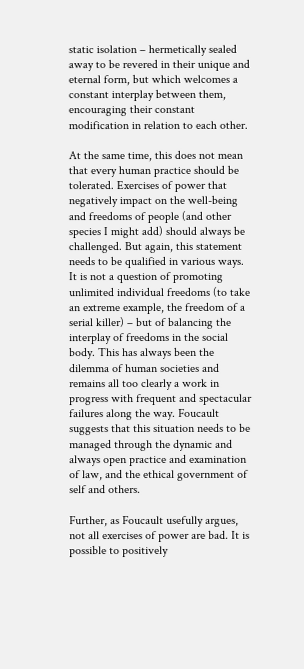static isolation – hermetically sealed away to be revered in their unique and eternal form, but which welcomes a constant interplay between them, encouraging their constant modification in relation to each other.

At the same time, this does not mean that every human practice should be tolerated. Exercises of power that negatively impact on the well-being and freedoms of people (and other species I might add) should always be challenged. But again, this statement needs to be qualified in various ways. It is not a question of promoting unlimited individual freedoms (to take an extreme example, the freedom of a serial killer) – but of balancing the interplay of freedoms in the social body. This has always been the dilemma of human societies and remains all too clearly a work in progress with frequent and spectacular failures along the way. Foucault suggests that this situation needs to be managed through the dynamic and always open practice and examination of law, and the ethical government of self and others.

Further, as Foucault usefully argues, not all exercises of power are bad. It is possible to positively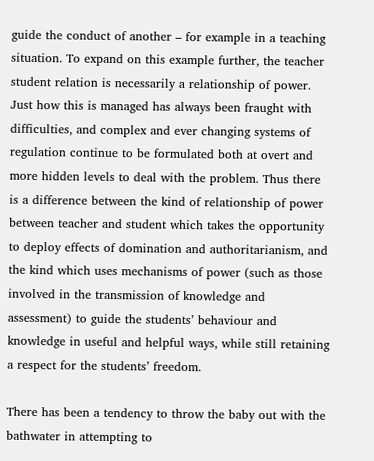guide the conduct of another – for example in a teaching situation. To expand on this example further, the teacher student relation is necessarily a relationship of power. Just how this is managed has always been fraught with difficulties, and complex and ever changing systems of regulation continue to be formulated both at overt and more hidden levels to deal with the problem. Thus there is a difference between the kind of relationship of power between teacher and student which takes the opportunity to deploy effects of domination and authoritarianism, and the kind which uses mechanisms of power (such as those involved in the transmission of knowledge and assessment) to guide the students’ behaviour and knowledge in useful and helpful ways, while still retaining a respect for the students’ freedom.

There has been a tendency to throw the baby out with the bathwater in attempting to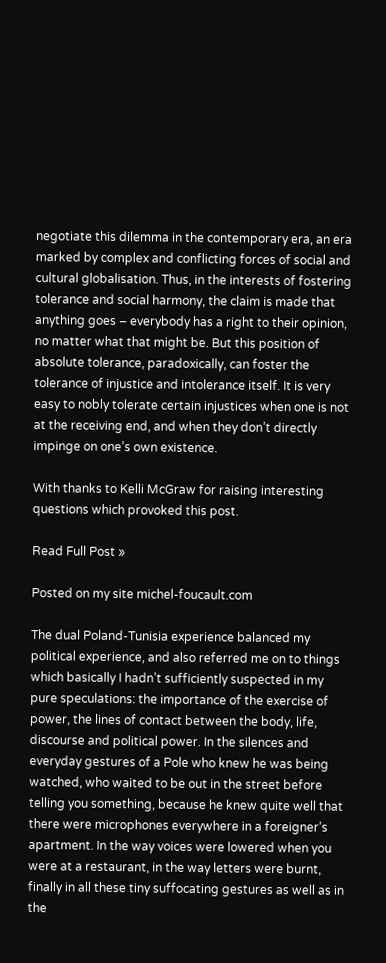negotiate this dilemma in the contemporary era, an era marked by complex and conflicting forces of social and cultural globalisation. Thus, in the interests of fostering tolerance and social harmony, the claim is made that anything goes – everybody has a right to their opinion, no matter what that might be. But this position of absolute tolerance, paradoxically, can foster the tolerance of injustice and intolerance itself. It is very easy to nobly tolerate certain injustices when one is not at the receiving end, and when they don’t directly impinge on one’s own existence.

With thanks to Kelli McGraw for raising interesting questions which provoked this post.

Read Full Post »

Posted on my site michel-foucault.com

The dual Poland-Tunisia experience balanced my political experience, and also referred me on to things which basically I hadn’t sufficiently suspected in my pure speculations: the importance of the exercise of power, the lines of contact between the body, life, discourse and political power. In the silences and everyday gestures of a Pole who knew he was being watched, who waited to be out in the street before telling you something, because he knew quite well that there were microphones everywhere in a foreigner’s apartment. In the way voices were lowered when you were at a restaurant, in the way letters were burnt, finally in all these tiny suffocating gestures as well as in the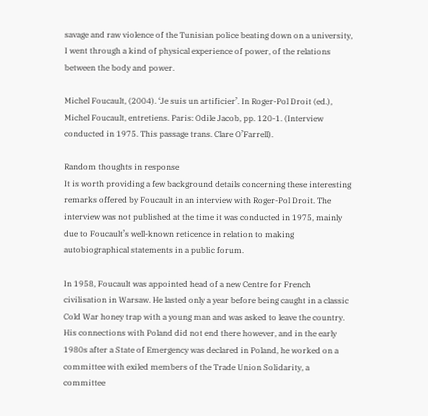savage and raw violence of the Tunisian police beating down on a university, I went through a kind of physical experience of power, of the relations between the body and power.

Michel Foucault, (2004). ‘Je suis un artificier’. In Roger-Pol Droit (ed.), Michel Foucault, entretiens. Paris: Odile Jacob, pp. 120-1. (Interview conducted in 1975. This passage trans. Clare O’Farrell).

Random thoughts in response
It is worth providing a few background details concerning these interesting remarks offered by Foucault in an interview with Roger-Pol Droit. The interview was not published at the time it was conducted in 1975, mainly due to Foucault’s well-known reticence in relation to making autobiographical statements in a public forum.

In 1958, Foucault was appointed head of a new Centre for French civilisation in Warsaw. He lasted only a year before being caught in a classic Cold War honey trap with a young man and was asked to leave the country. His connections with Poland did not end there however, and in the early 1980s after a State of Emergency was declared in Poland, he worked on a committee with exiled members of the Trade Union Solidarity, a committee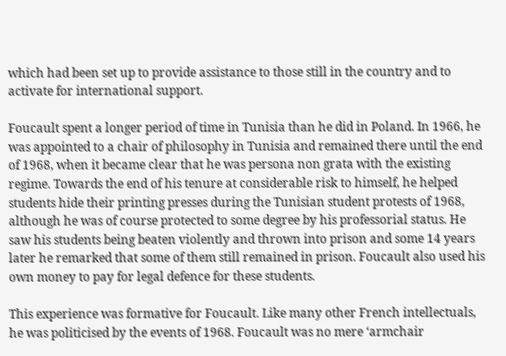which had been set up to provide assistance to those still in the country and to activate for international support.

Foucault spent a longer period of time in Tunisia than he did in Poland. In 1966, he was appointed to a chair of philosophy in Tunisia and remained there until the end of 1968, when it became clear that he was persona non grata with the existing regime. Towards the end of his tenure at considerable risk to himself, he helped students hide their printing presses during the Tunisian student protests of 1968, although he was of course protected to some degree by his professorial status. He saw his students being beaten violently and thrown into prison and some 14 years later he remarked that some of them still remained in prison. Foucault also used his own money to pay for legal defence for these students.

This experience was formative for Foucault. Like many other French intellectuals, he was politicised by the events of 1968. Foucault was no mere ‘armchair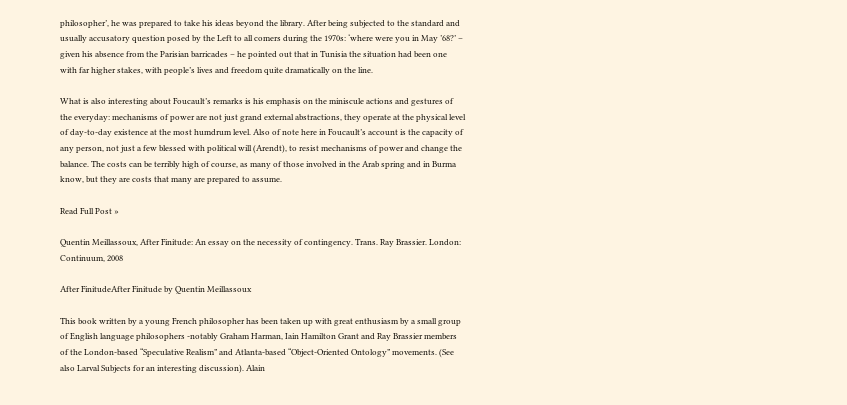philosopher’, he was prepared to take his ideas beyond the library. After being subjected to the standard and usually accusatory question posed by the Left to all comers during the 1970s: ‘where were you in May ’68?’ – given his absence from the Parisian barricades – he pointed out that in Tunisia the situation had been one with far higher stakes, with people’s lives and freedom quite dramatically on the line.

What is also interesting about Foucault’s remarks is his emphasis on the miniscule actions and gestures of the everyday: mechanisms of power are not just grand external abstractions, they operate at the physical level of day-to-day existence at the most humdrum level. Also of note here in Foucault’s account is the capacity of any person, not just a few blessed with political will (Arendt), to resist mechanisms of power and change the balance. The costs can be terribly high of course, as many of those involved in the Arab spring and in Burma know, but they are costs that many are prepared to assume.

Read Full Post »

Quentin Meillassoux, After Finitude: An essay on the necessity of contingency. Trans. Ray Brassier. London: Continuum, 2008

After FinitudeAfter Finitude by Quentin Meillassoux

This book written by a young French philosopher has been taken up with great enthusiasm by a small group of English language philosophers -notably Graham Harman, Iain Hamilton Grant and Ray Brassier members of the London-based “Speculative Realism” and Atlanta-based “Object-Oriented Ontology” movements. (See also Larval Subjects for an interesting discussion). Alain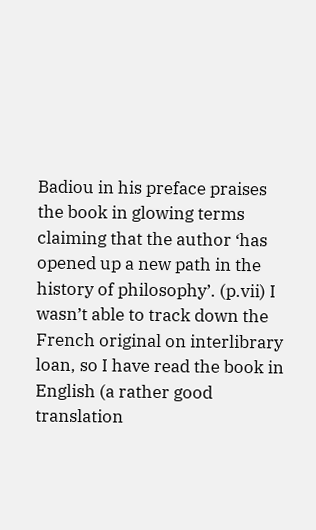Badiou in his preface praises the book in glowing terms claiming that the author ‘has opened up a new path in the history of philosophy’. (p.vii) I wasn’t able to track down the French original on interlibrary loan, so I have read the book in English (a rather good translation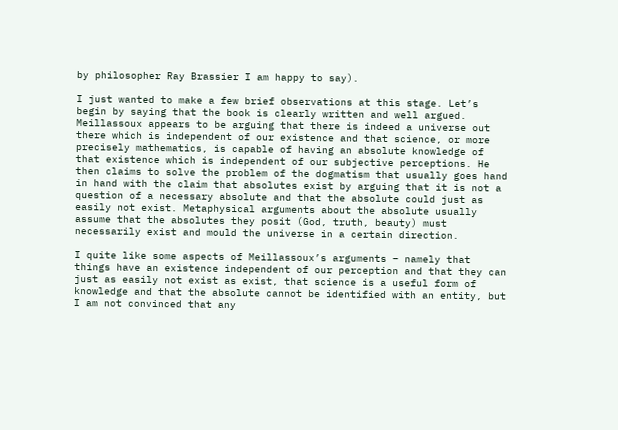by philosopher Ray Brassier I am happy to say).

I just wanted to make a few brief observations at this stage. Let’s begin by saying that the book is clearly written and well argued. Meillassoux appears to be arguing that there is indeed a universe out there which is independent of our existence and that science, or more precisely mathematics, is capable of having an absolute knowledge of that existence which is independent of our subjective perceptions. He then claims to solve the problem of the dogmatism that usually goes hand in hand with the claim that absolutes exist by arguing that it is not a question of a necessary absolute and that the absolute could just as easily not exist. Metaphysical arguments about the absolute usually assume that the absolutes they posit (God, truth, beauty) must necessarily exist and mould the universe in a certain direction.

I quite like some aspects of Meillassoux’s arguments – namely that things have an existence independent of our perception and that they can just as easily not exist as exist, that science is a useful form of knowledge and that the absolute cannot be identified with an entity, but I am not convinced that any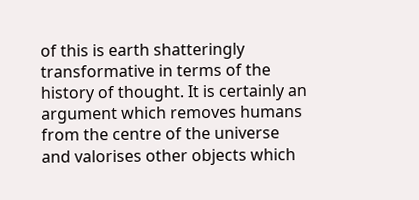of this is earth shatteringly transformative in terms of the history of thought. It is certainly an argument which removes humans from the centre of the universe and valorises other objects which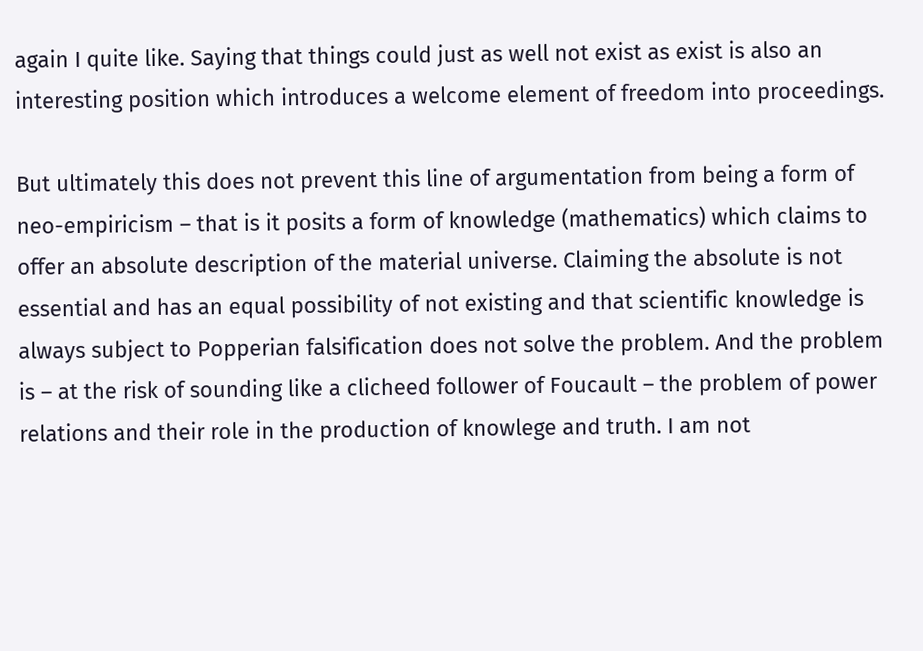again I quite like. Saying that things could just as well not exist as exist is also an interesting position which introduces a welcome element of freedom into proceedings.

But ultimately this does not prevent this line of argumentation from being a form of neo-empiricism – that is it posits a form of knowledge (mathematics) which claims to offer an absolute description of the material universe. Claiming the absolute is not essential and has an equal possibility of not existing and that scientific knowledge is always subject to Popperian falsification does not solve the problem. And the problem is – at the risk of sounding like a clicheed follower of Foucault – the problem of power relations and their role in the production of knowlege and truth. I am not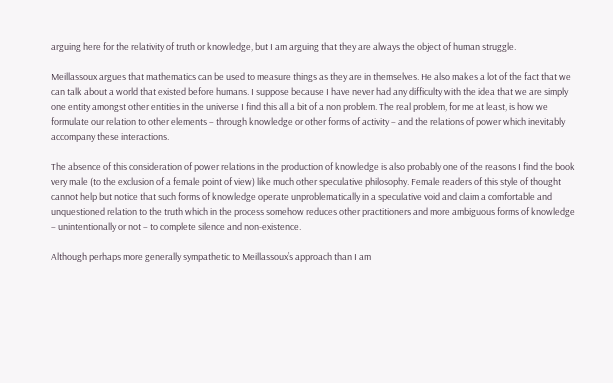arguing here for the relativity of truth or knowledge, but I am arguing that they are always the object of human struggle.

Meillassoux argues that mathematics can be used to measure things as they are in themselves. He also makes a lot of the fact that we can talk about a world that existed before humans. I suppose because I have never had any difficulty with the idea that we are simply one entity amongst other entities in the universe I find this all a bit of a non problem. The real problem, for me at least, is how we formulate our relation to other elements – through knowledge or other forms of activity – and the relations of power which inevitably accompany these interactions.

The absence of this consideration of power relations in the production of knowledge is also probably one of the reasons I find the book very male (to the exclusion of a female point of view) like much other speculative philosophy. Female readers of this style of thought cannot help but notice that such forms of knowledge operate unproblematically in a speculative void and claim a comfortable and unquestioned relation to the truth which in the process somehow reduces other practitioners and more ambiguous forms of knowledge – unintentionally or not – to complete silence and non-existence.

Although perhaps more generally sympathetic to Meillassoux’s approach than I am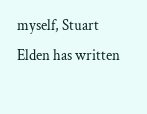myself, Stuart Elden has written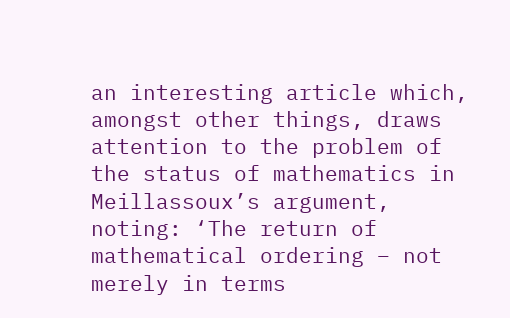an interesting article which, amongst other things, draws attention to the problem of the status of mathematics in Meillassoux’s argument, noting: ‘The return of mathematical ordering – not merely in terms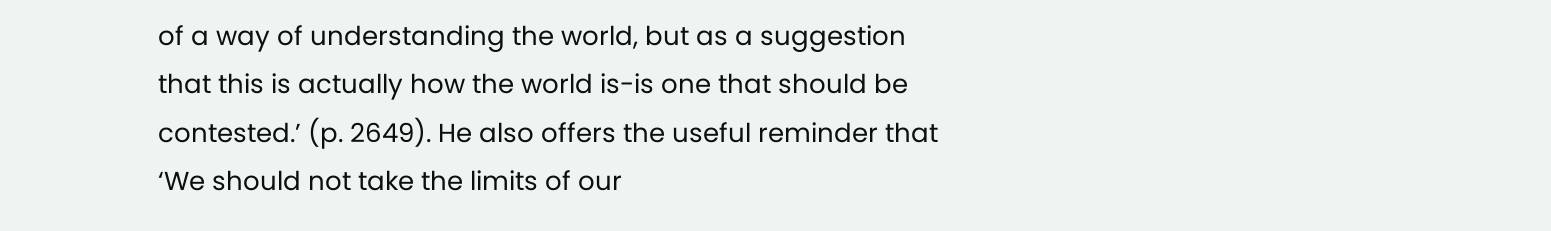of a way of understanding the world, but as a suggestion that this is actually how the world is-is one that should be contested.’ (p. 2649). He also offers the useful reminder that ‘We should not take the limits of our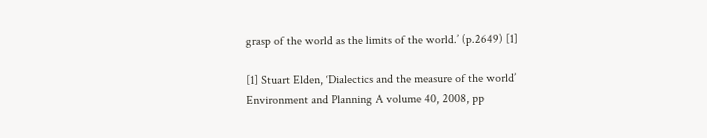grasp of the world as the limits of the world.’ (p.2649) [1]

[1] Stuart Elden, ‘Dialectics and the measure of the world’ Environment and Planning A volume 40, 2008, pp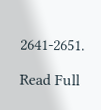2641-2651.

Read Full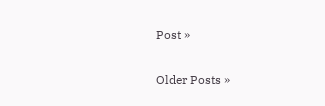Post »

Older Posts »